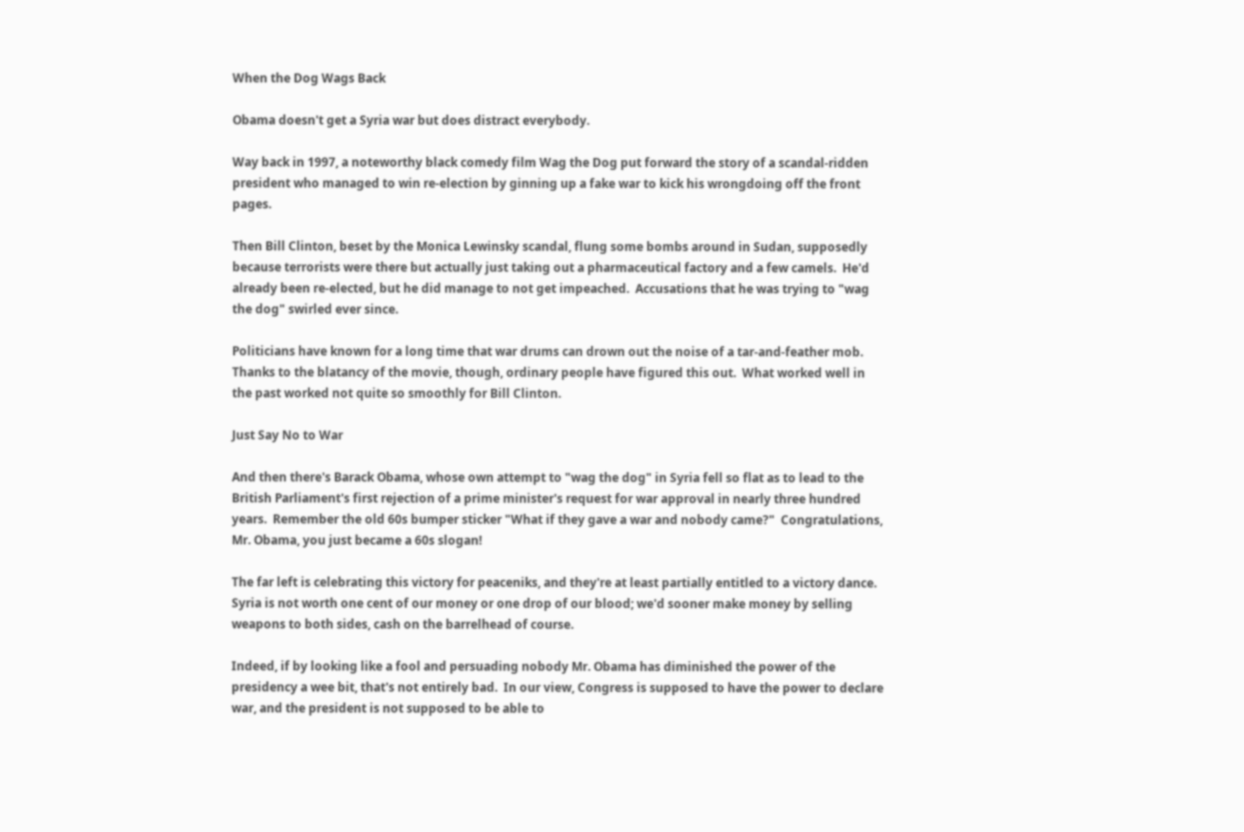When the Dog Wags Back

Obama doesn't get a Syria war but does distract everybody.

Way back in 1997, a noteworthy black comedy film Wag the Dog put forward the story of a scandal-ridden president who managed to win re-election by ginning up a fake war to kick his wrongdoing off the front pages.

Then Bill Clinton, beset by the Monica Lewinsky scandal, flung some bombs around in Sudan, supposedly because terrorists were there but actually just taking out a pharmaceutical factory and a few camels.  He'd already been re-elected, but he did manage to not get impeached.  Accusations that he was trying to "wag the dog" swirled ever since.

Politicians have known for a long time that war drums can drown out the noise of a tar-and-feather mob.  Thanks to the blatancy of the movie, though, ordinary people have figured this out.  What worked well in the past worked not quite so smoothly for Bill Clinton.

Just Say No to War

And then there's Barack Obama, whose own attempt to "wag the dog" in Syria fell so flat as to lead to the British Parliament's first rejection of a prime minister's request for war approval in nearly three hundred years.  Remember the old 60s bumper sticker "What if they gave a war and nobody came?"  Congratulations, Mr. Obama, you just became a 60s slogan!

The far left is celebrating this victory for peaceniks, and they're at least partially entitled to a victory dance.  Syria is not worth one cent of our money or one drop of our blood; we'd sooner make money by selling weapons to both sides, cash on the barrelhead of course.

Indeed, if by looking like a fool and persuading nobody Mr. Obama has diminished the power of the presidency a wee bit, that's not entirely bad.  In our view, Congress is supposed to have the power to declare war, and the president is not supposed to be able to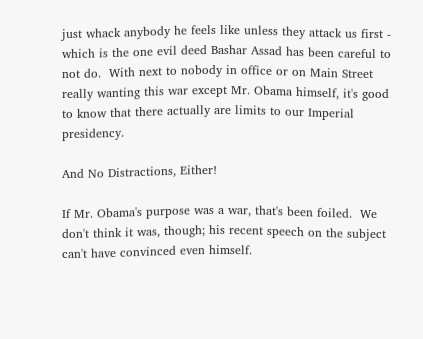just whack anybody he feels like unless they attack us first - which is the one evil deed Bashar Assad has been careful to not do.  With next to nobody in office or on Main Street really wanting this war except Mr. Obama himself, it's good to know that there actually are limits to our Imperial presidency.

And No Distractions, Either!

If Mr. Obama's purpose was a war, that's been foiled.  We don't think it was, though; his recent speech on the subject can't have convinced even himself.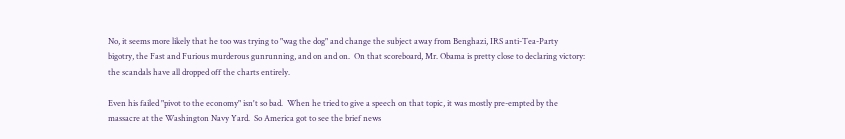No, it seems more likely that he too was trying to "wag the dog" and change the subject away from Benghazi, IRS anti-Tea-Party bigotry, the Fast and Furious murderous gunrunning, and on and on.  On that scoreboard, Mr. Obama is pretty close to declaring victory: the scandals have all dropped off the charts entirely.

Even his failed "pivot to the economy" isn't so bad.  When he tried to give a speech on that topic, it was mostly pre-empted by the massacre at the Washington Navy Yard.  So America got to see the brief news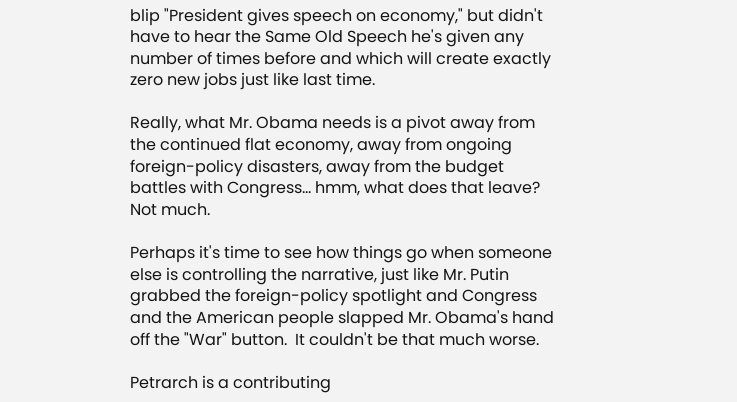blip "President gives speech on economy," but didn't have to hear the Same Old Speech he's given any number of times before and which will create exactly zero new jobs just like last time.

Really, what Mr. Obama needs is a pivot away from the continued flat economy, away from ongoing foreign-policy disasters, away from the budget battles with Congress... hmm, what does that leave?  Not much.

Perhaps it's time to see how things go when someone else is controlling the narrative, just like Mr. Putin grabbed the foreign-policy spotlight and Congress and the American people slapped Mr. Obama's hand off the "War" button.  It couldn't be that much worse.

Petrarch is a contributing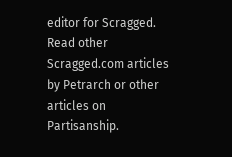editor for Scragged.  Read other Scragged.com articles by Petrarch or other articles on Partisanship.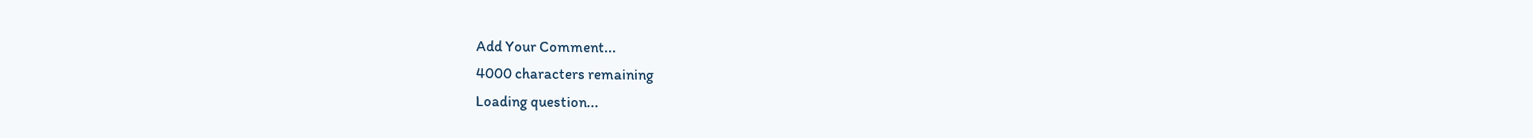Add Your Comment...
4000 characters remaining
Loading question...